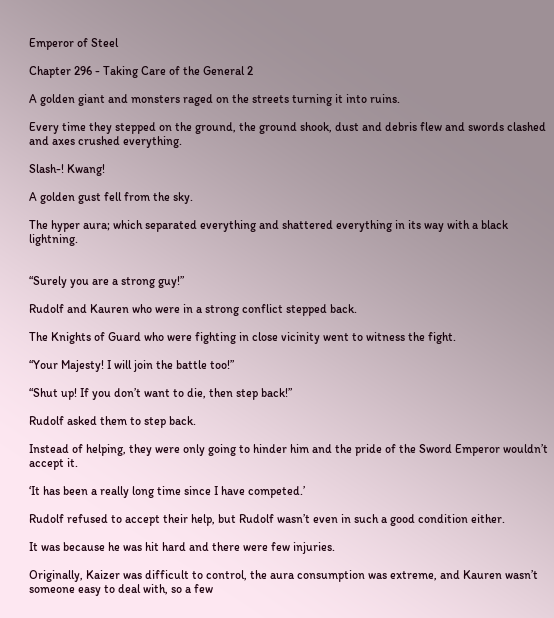Emperor of Steel

Chapter 296 - Taking Care of the General 2

A golden giant and monsters raged on the streets turning it into ruins.

Every time they stepped on the ground, the ground shook, dust and debris flew and swords clashed and axes crushed everything.

Slash-! Kwang!

A golden gust fell from the sky.

The hyper aura; which separated everything and shattered everything in its way with a black lightning.


“Surely you are a strong guy!”

Rudolf and Kauren who were in a strong conflict stepped back.

The Knights of Guard who were fighting in close vicinity went to witness the fight.

“Your Majesty! I will join the battle too!”

“Shut up! If you don’t want to die, then step back!”

Rudolf asked them to step back.

Instead of helping, they were only going to hinder him and the pride of the Sword Emperor wouldn’t accept it.

‘It has been a really long time since I have competed.’

Rudolf refused to accept their help, but Rudolf wasn’t even in such a good condition either.

It was because he was hit hard and there were few injuries.

Originally, Kaizer was difficult to control, the aura consumption was extreme, and Kauren wasn’t someone easy to deal with, so a few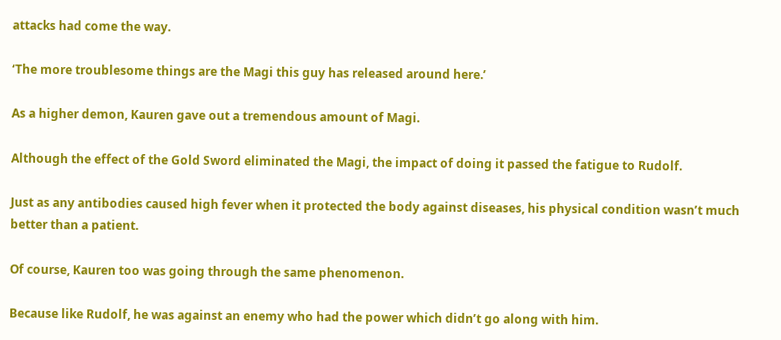attacks had come the way.

‘The more troublesome things are the Magi this guy has released around here.’

As a higher demon, Kauren gave out a tremendous amount of Magi.

Although the effect of the Gold Sword eliminated the Magi, the impact of doing it passed the fatigue to Rudolf.

Just as any antibodies caused high fever when it protected the body against diseases, his physical condition wasn’t much better than a patient.

Of course, Kauren too was going through the same phenomenon.

Because like Rudolf, he was against an enemy who had the power which didn’t go along with him.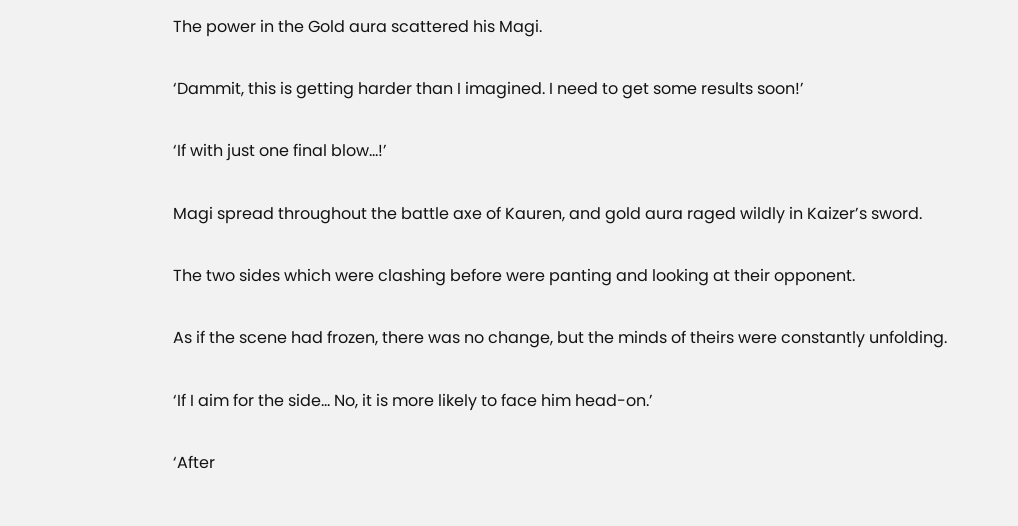The power in the Gold aura scattered his Magi.

‘Dammit, this is getting harder than I imagined. I need to get some results soon!’

‘If with just one final blow…!’

Magi spread throughout the battle axe of Kauren, and gold aura raged wildly in Kaizer’s sword.

The two sides which were clashing before were panting and looking at their opponent.

As if the scene had frozen, there was no change, but the minds of theirs were constantly unfolding.

‘If I aim for the side… No, it is more likely to face him head-on.’

‘After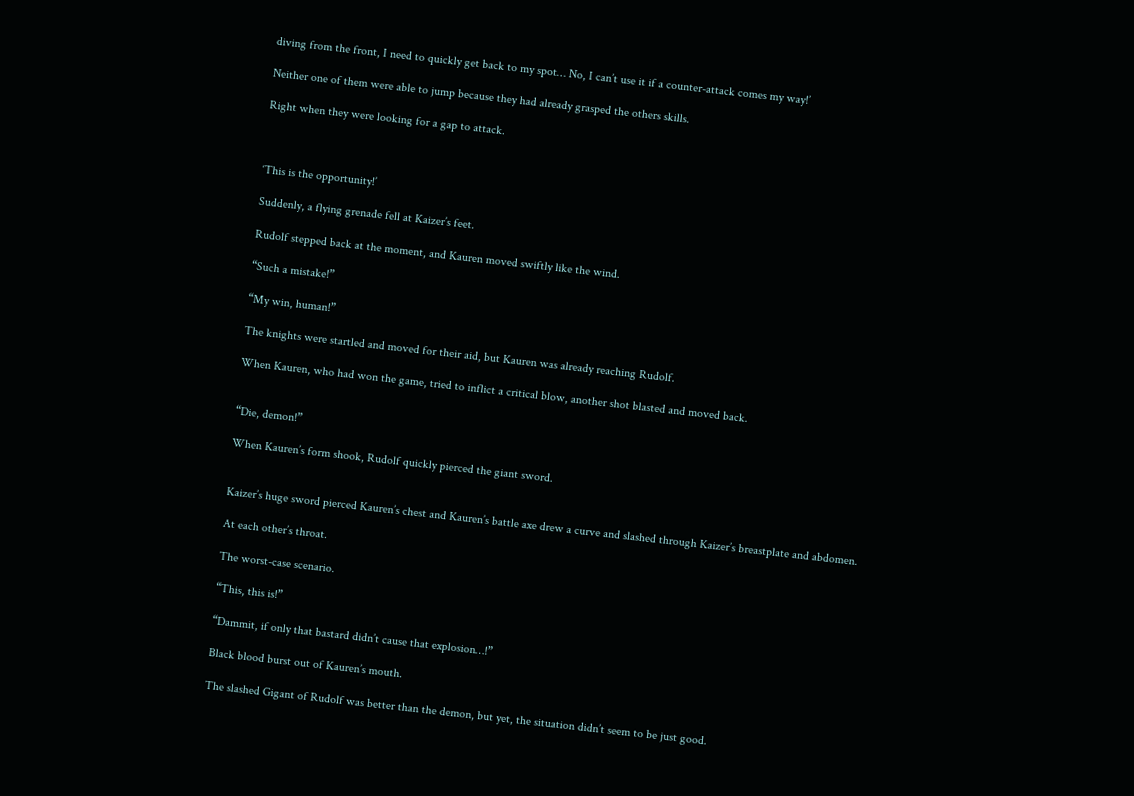diving from the front, I need to quickly get back to my spot… No, I can’t use it if a counter-attack comes my way!’

Neither one of them were able to jump because they had already grasped the others skills.

Right when they were looking for a gap to attack.



‘This is the opportunity!’

Suddenly, a flying grenade fell at Kaizer’s feet.

Rudolf stepped back at the moment, and Kauren moved swiftly like the wind.

“Such a mistake!”

“My win, human!”

The knights were startled and moved for their aid, but Kauren was already reaching Rudolf.

When Kauren, who had won the game, tried to inflict a critical blow, another shot blasted and moved back.


“Die, demon!”

When Kauren’s form shook, Rudolf quickly pierced the giant sword.


Kaizer’s huge sword pierced Kauren’s chest and Kauren’s battle axe drew a curve and slashed through Kaizer’s breastplate and abdomen.

At each other’s throat.

The worst-case scenario.

“This, this is!”

“Dammit, if only that bastard didn’t cause that explosion…!”

Black blood burst out of Kauren’s mouth.

The slashed Gigant of Rudolf was better than the demon, but yet, the situation didn’t seem to be just good.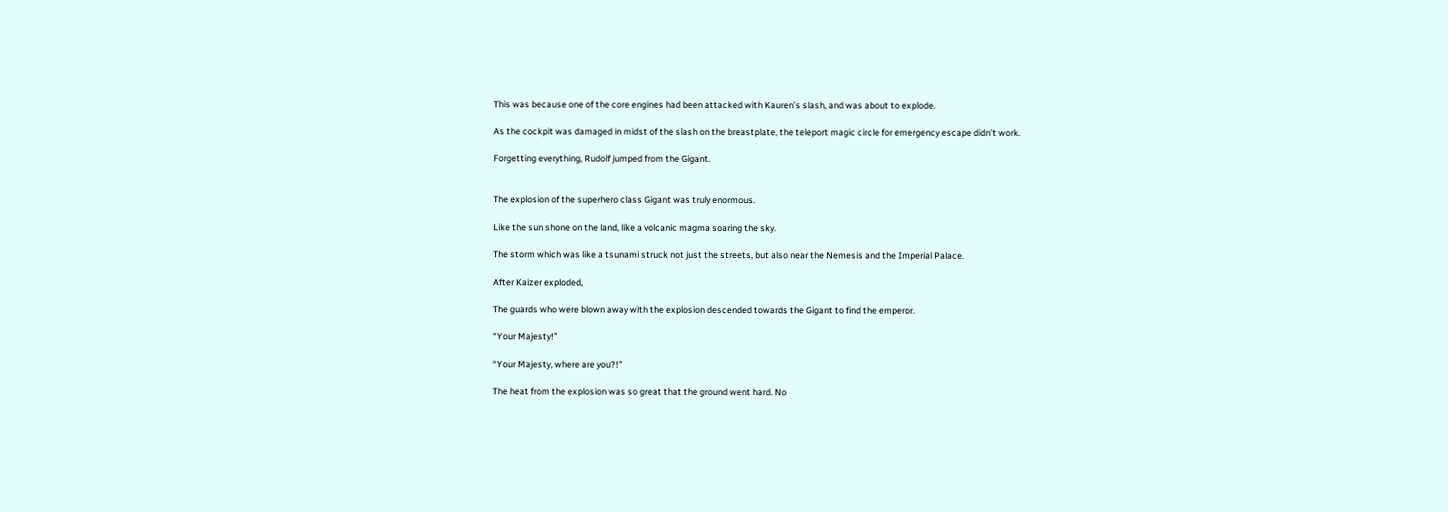This was because one of the core engines had been attacked with Kauren’s slash, and was about to explode.

As the cockpit was damaged in midst of the slash on the breastplate, the teleport magic circle for emergency escape didn’t work.

Forgetting everything, Rudolf jumped from the Gigant.


The explosion of the superhero class Gigant was truly enormous.

Like the sun shone on the land, like a volcanic magma soaring the sky.

The storm which was like a tsunami struck not just the streets, but also near the Nemesis and the Imperial Palace.

After Kaizer exploded,

The guards who were blown away with the explosion descended towards the Gigant to find the emperor.

“Your Majesty!”

“Your Majesty, where are you?!”

The heat from the explosion was so great that the ground went hard. No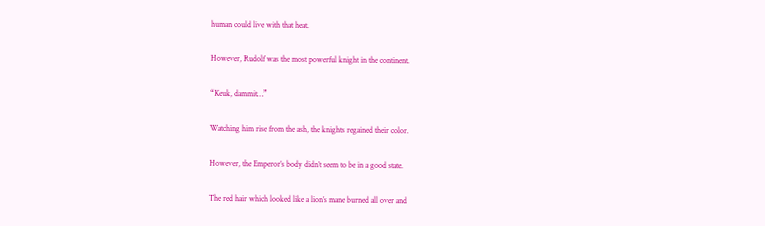human could live with that heat.

However, Rudolf was the most powerful knight in the continent.

“Keuk, dammit…”

Watching him rise from the ash, the knights regained their color.

However, the Emperor’s body didn’t seem to be in a good state.

The red hair which looked like a lion’s mane burned all over and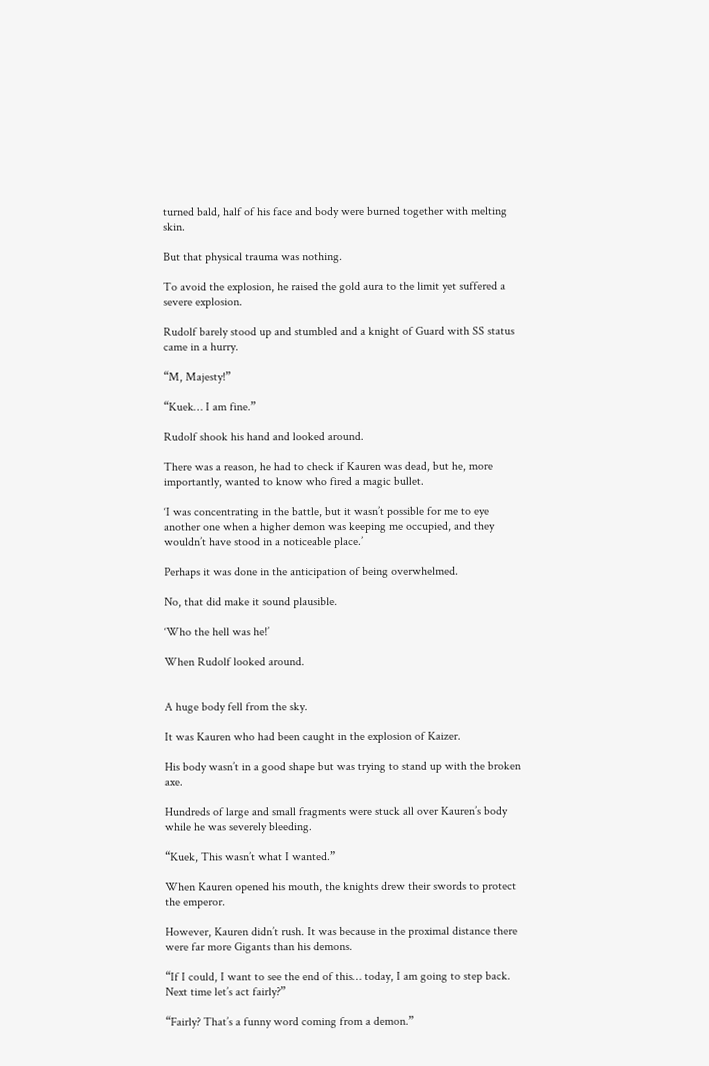turned bald, half of his face and body were burned together with melting skin.

But that physical trauma was nothing.

To avoid the explosion, he raised the gold aura to the limit yet suffered a severe explosion.

Rudolf barely stood up and stumbled and a knight of Guard with SS status came in a hurry.

“M, Majesty!”

“Kuek… I am fine.”

Rudolf shook his hand and looked around.

There was a reason, he had to check if Kauren was dead, but he, more importantly, wanted to know who fired a magic bullet.

‘I was concentrating in the battle, but it wasn’t possible for me to eye another one when a higher demon was keeping me occupied, and they wouldn’t have stood in a noticeable place.’

Perhaps it was done in the anticipation of being overwhelmed.

No, that did make it sound plausible.

‘Who the hell was he!’

When Rudolf looked around.


A huge body fell from the sky.

It was Kauren who had been caught in the explosion of Kaizer.

His body wasn’t in a good shape but was trying to stand up with the broken axe.

Hundreds of large and small fragments were stuck all over Kauren’s body while he was severely bleeding.

“Kuek, This wasn’t what I wanted.”

When Kauren opened his mouth, the knights drew their swords to protect the emperor.

However, Kauren didn’t rush. It was because in the proximal distance there were far more Gigants than his demons.

“If I could, I want to see the end of this… today, I am going to step back. Next time let’s act fairly?”

“Fairly? That’s a funny word coming from a demon.”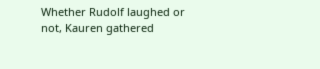Whether Rudolf laughed or not, Kauren gathered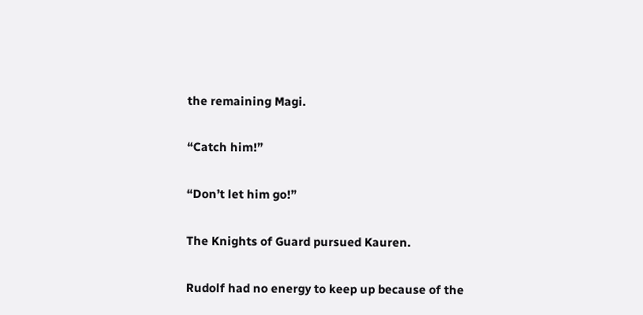the remaining Magi.

“Catch him!”

“Don’t let him go!”

The Knights of Guard pursued Kauren.

Rudolf had no energy to keep up because of the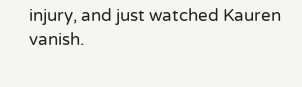injury, and just watched Kauren vanish.